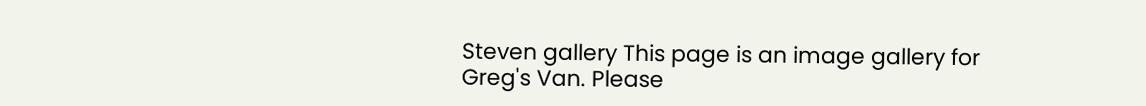Steven gallery This page is an image gallery for Greg's Van. Please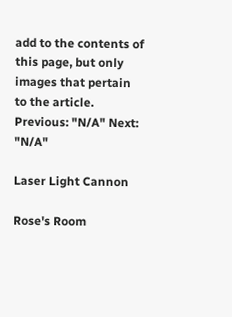add to the contents of this page, but only images that pertain to the article.
Previous: "N/A" Next: "N/A"

Laser Light Cannon

Rose's Room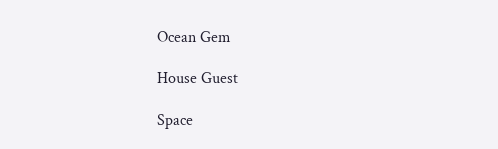Ocean Gem

House Guest

Space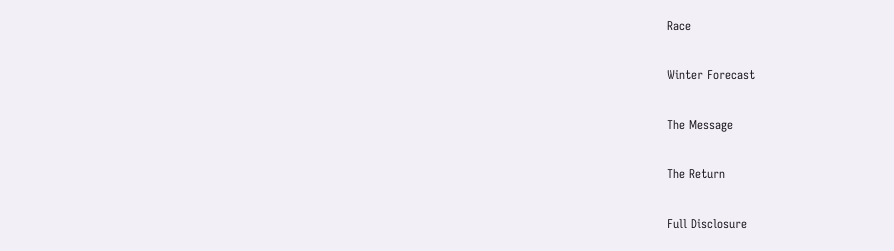Race

Winter Forecast

The Message

The Return

Full Disclosure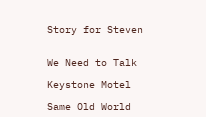Story for Steven


We Need to Talk

Keystone Motel

Same Old World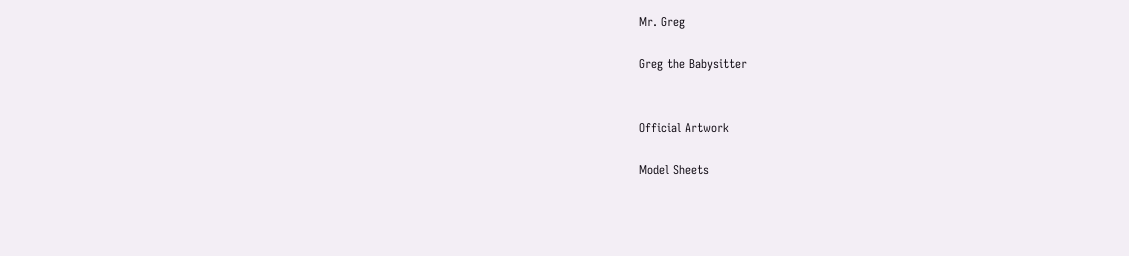Mr. Greg

Greg the Babysitter


Official Artwork

Model Sheets